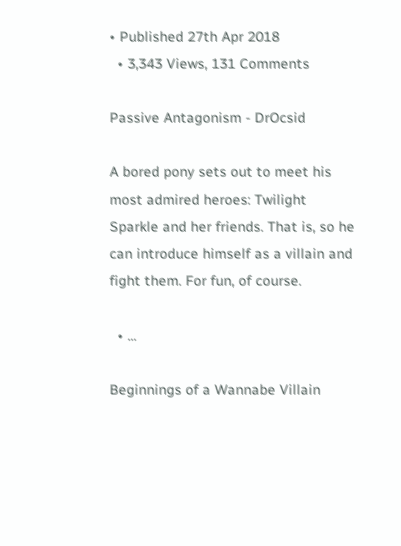• Published 27th Apr 2018
  • 3,343 Views, 131 Comments

Passive Antagonism - DrOcsid

A bored pony sets out to meet his most admired heroes: Twilight Sparkle and her friends. That is, so he can introduce himself as a villain and fight them. For fun, of course.

  • ...

Beginnings of a Wannabe Villain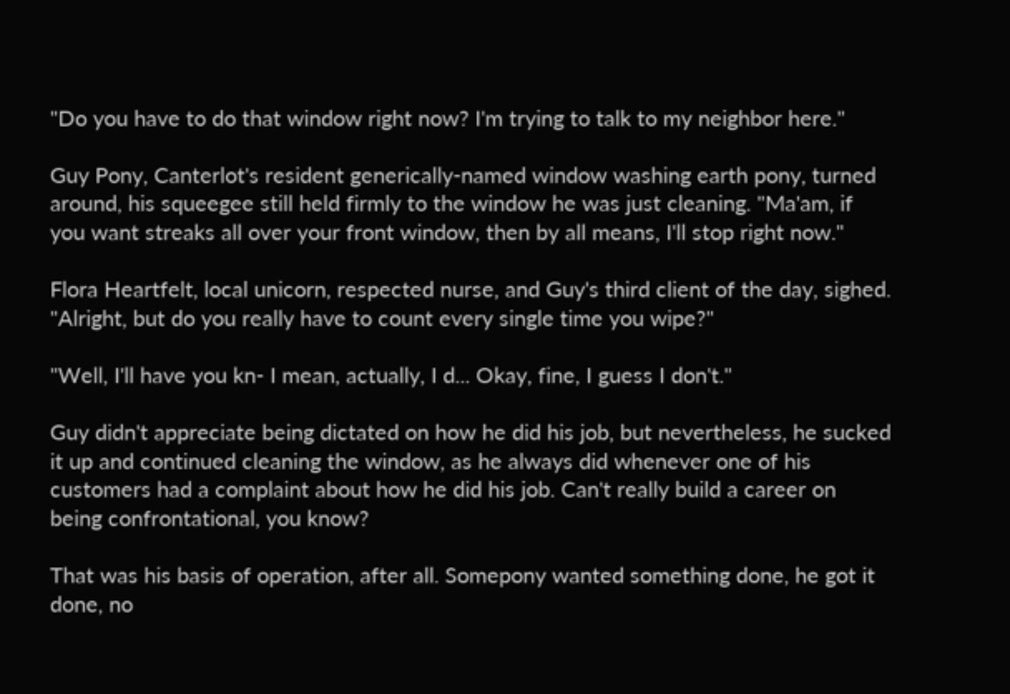"Do you have to do that window right now? I'm trying to talk to my neighbor here."

Guy Pony, Canterlot's resident generically-named window washing earth pony, turned around, his squeegee still held firmly to the window he was just cleaning. "Ma'am, if you want streaks all over your front window, then by all means, I'll stop right now."

Flora Heartfelt, local unicorn, respected nurse, and Guy's third client of the day, sighed. "Alright, but do you really have to count every single time you wipe?"

"Well, I'll have you kn- I mean, actually, I d... Okay, fine, I guess I don't."

Guy didn't appreciate being dictated on how he did his job, but nevertheless, he sucked it up and continued cleaning the window, as he always did whenever one of his customers had a complaint about how he did his job. Can't really build a career on being confrontational, you know?

That was his basis of operation, after all. Somepony wanted something done, he got it done, no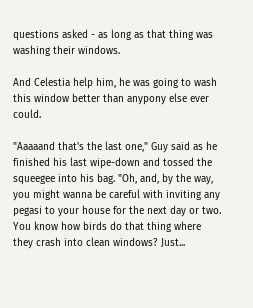questions asked - as long as that thing was washing their windows.

And Celestia help him, he was going to wash this window better than anypony else ever could.

"Aaaaand that's the last one," Guy said as he finished his last wipe-down and tossed the squeegee into his bag. "Oh, and, by the way, you might wanna be careful with inviting any pegasi to your house for the next day or two. You know how birds do that thing where they crash into clean windows? Just...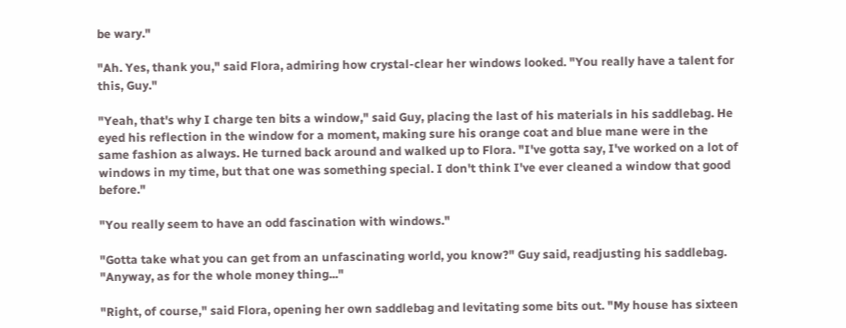be wary."

"Ah. Yes, thank you," said Flora, admiring how crystal-clear her windows looked. "You really have a talent for this, Guy."

"Yeah, that's why I charge ten bits a window," said Guy, placing the last of his materials in his saddlebag. He eyed his reflection in the window for a moment, making sure his orange coat and blue mane were in the same fashion as always. He turned back around and walked up to Flora. "I've gotta say, I've worked on a lot of windows in my time, but that one was something special. I don't think I've ever cleaned a window that good before."

"You really seem to have an odd fascination with windows."

"Gotta take what you can get from an unfascinating world, you know?" Guy said, readjusting his saddlebag. "Anyway, as for the whole money thing..."

"Right, of course," said Flora, opening her own saddlebag and levitating some bits out. "My house has sixteen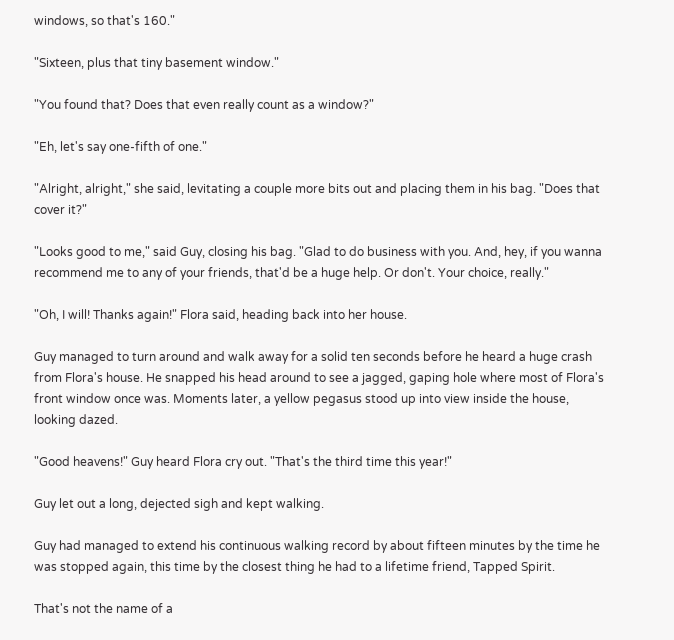windows, so that's 160."

"Sixteen, plus that tiny basement window."

"You found that? Does that even really count as a window?"

"Eh, let's say one-fifth of one."

"Alright, alright," she said, levitating a couple more bits out and placing them in his bag. "Does that cover it?"

"Looks good to me," said Guy, closing his bag. "Glad to do business with you. And, hey, if you wanna recommend me to any of your friends, that'd be a huge help. Or don't. Your choice, really."

"Oh, I will! Thanks again!" Flora said, heading back into her house.

Guy managed to turn around and walk away for a solid ten seconds before he heard a huge crash from Flora's house. He snapped his head around to see a jagged, gaping hole where most of Flora's front window once was. Moments later, a yellow pegasus stood up into view inside the house, looking dazed.

"Good heavens!" Guy heard Flora cry out. "That's the third time this year!"

Guy let out a long, dejected sigh and kept walking.

Guy had managed to extend his continuous walking record by about fifteen minutes by the time he was stopped again, this time by the closest thing he had to a lifetime friend, Tapped Spirit.

That's not the name of a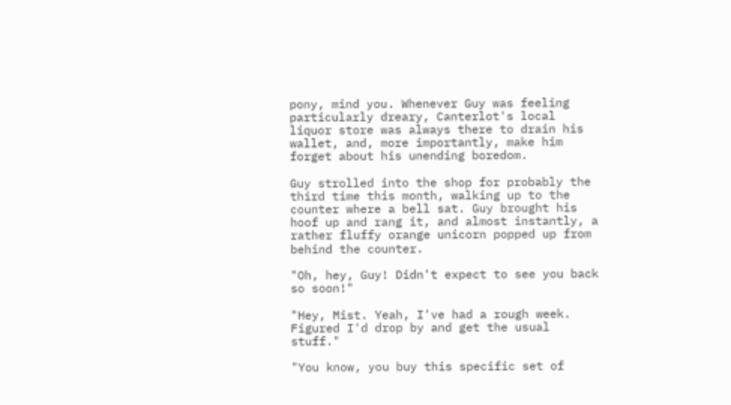pony, mind you. Whenever Guy was feeling particularly dreary, Canterlot's local liquor store was always there to drain his wallet, and, more importantly, make him forget about his unending boredom.

Guy strolled into the shop for probably the third time this month, walking up to the counter where a bell sat. Guy brought his hoof up and rang it, and almost instantly, a rather fluffy orange unicorn popped up from behind the counter.

"Oh, hey, Guy! Didn't expect to see you back so soon!"

"Hey, Mist. Yeah, I've had a rough week. Figured I'd drop by and get the usual stuff."

"You know, you buy this specific set of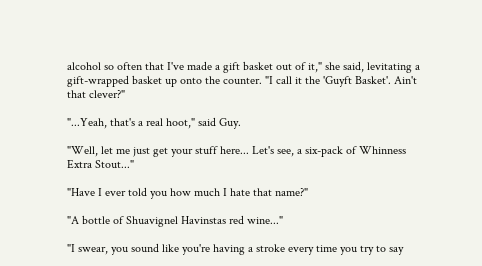alcohol so often that I've made a gift basket out of it," she said, levitating a gift-wrapped basket up onto the counter. "I call it the 'Guyft Basket'. Ain't that clever?"

"...Yeah, that's a real hoot," said Guy.

"Well, let me just get your stuff here... Let's see, a six-pack of Whinness Extra Stout..."

"Have I ever told you how much I hate that name?"

"A bottle of Shuavignel Havinstas red wine..."

"I swear, you sound like you're having a stroke every time you try to say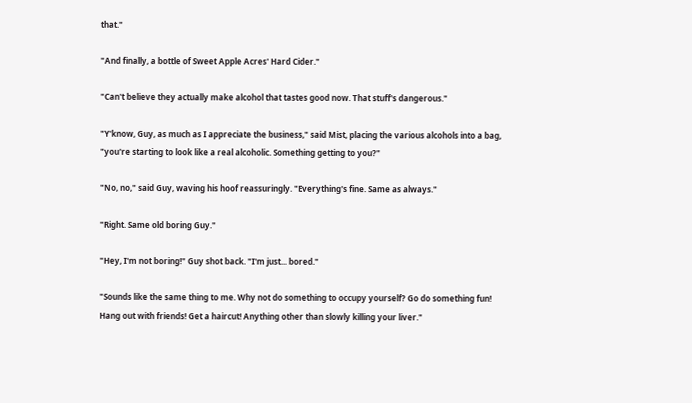that."

"And finally, a bottle of Sweet Apple Acres' Hard Cider."

"Can't believe they actually make alcohol that tastes good now. That stuff's dangerous."

"Y'know, Guy, as much as I appreciate the business," said Mist, placing the various alcohols into a bag, "you're starting to look like a real alcoholic. Something getting to you?"

"No, no," said Guy, waving his hoof reassuringly. "Everything's fine. Same as always."

"Right. Same old boring Guy."

"Hey, I'm not boring!" Guy shot back. "I'm just... bored."

"Sounds like the same thing to me. Why not do something to occupy yourself? Go do something fun! Hang out with friends! Get a haircut! Anything other than slowly killing your liver."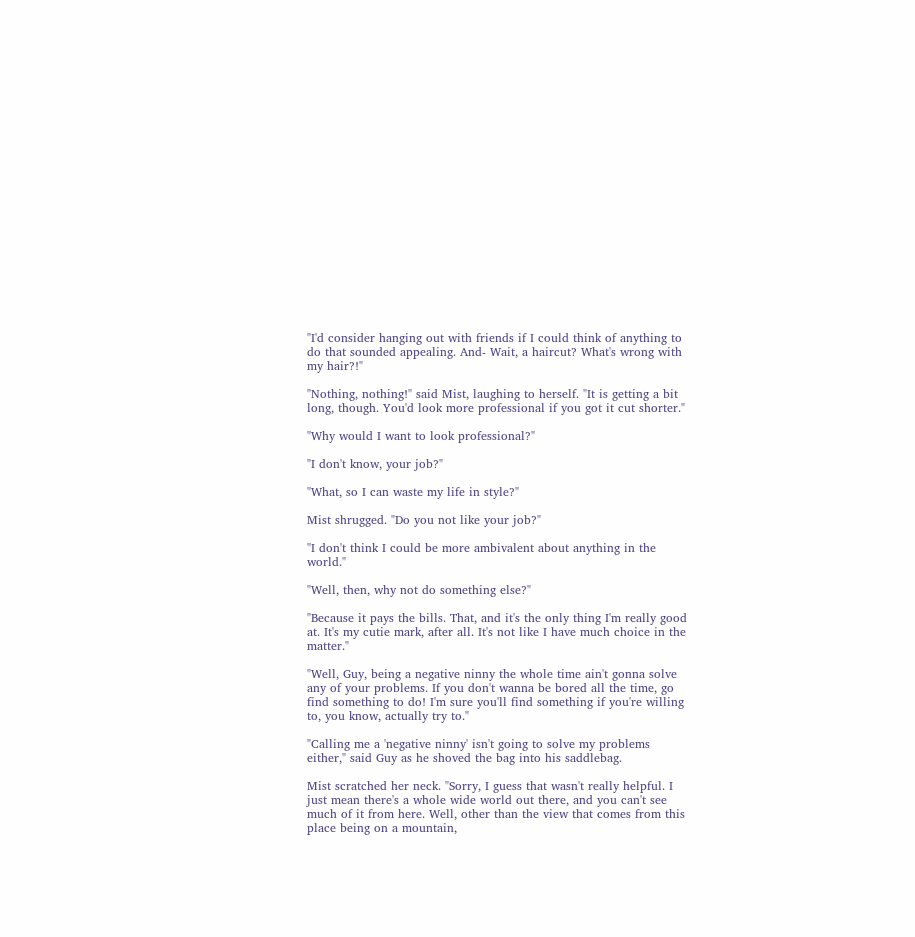"I'd consider hanging out with friends if I could think of anything to do that sounded appealing. And- Wait, a haircut? What's wrong with my hair?!"

"Nothing, nothing!" said Mist, laughing to herself. "It is getting a bit long, though. You'd look more professional if you got it cut shorter."

"Why would I want to look professional?"

"I don't know, your job?"

"What, so I can waste my life in style?"

Mist shrugged. "Do you not like your job?"

"I don't think I could be more ambivalent about anything in the world."

"Well, then, why not do something else?"

"Because it pays the bills. That, and it's the only thing I'm really good at. It's my cutie mark, after all. It's not like I have much choice in the matter."

"Well, Guy, being a negative ninny the whole time ain't gonna solve any of your problems. If you don't wanna be bored all the time, go find something to do! I'm sure you'll find something if you're willing to, you know, actually try to."

"Calling me a 'negative ninny' isn't going to solve my problems either," said Guy as he shoved the bag into his saddlebag.

Mist scratched her neck. "Sorry, I guess that wasn't really helpful. I just mean there's a whole wide world out there, and you can't see much of it from here. Well, other than the view that comes from this place being on a mountain,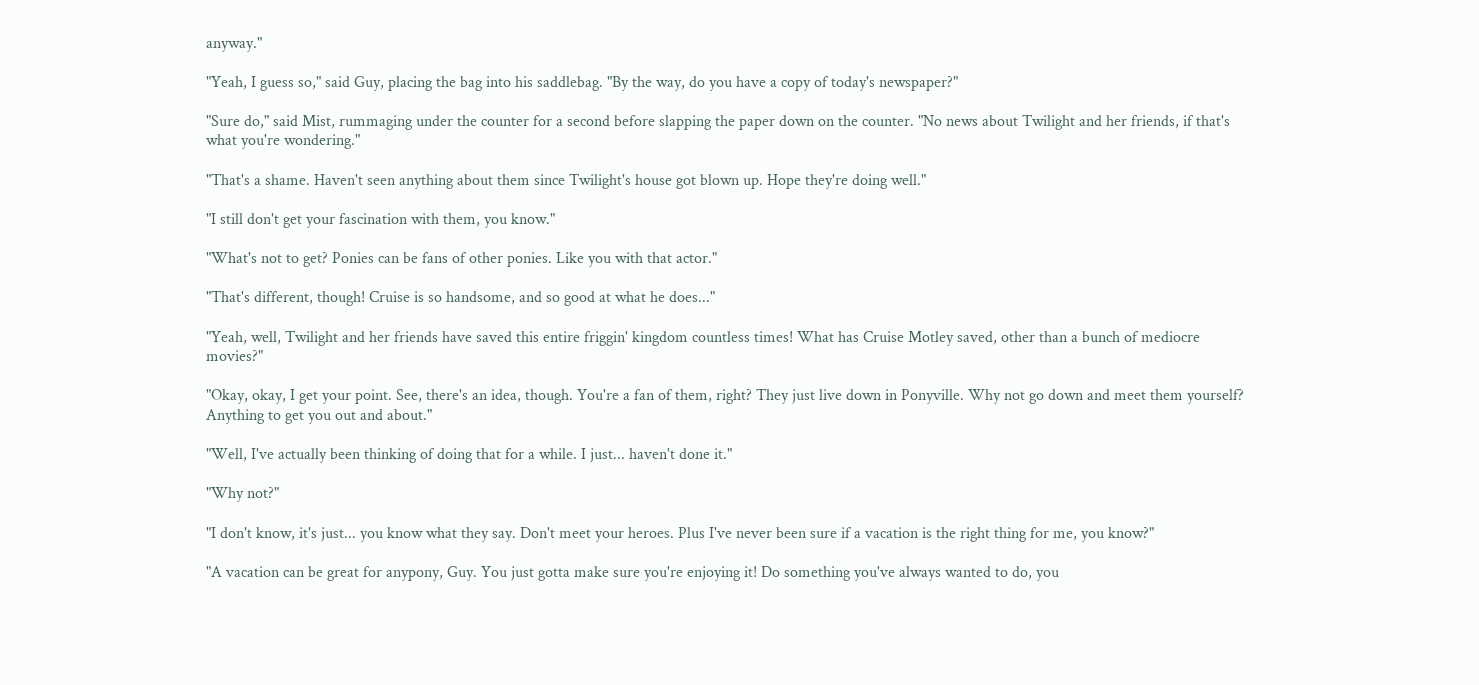anyway."

"Yeah, I guess so," said Guy, placing the bag into his saddlebag. "By the way, do you have a copy of today's newspaper?"

"Sure do," said Mist, rummaging under the counter for a second before slapping the paper down on the counter. "No news about Twilight and her friends, if that's what you're wondering."

"That's a shame. Haven't seen anything about them since Twilight's house got blown up. Hope they're doing well."

"I still don't get your fascination with them, you know."

"What's not to get? Ponies can be fans of other ponies. Like you with that actor."

"That's different, though! Cruise is so handsome, and so good at what he does..."

"Yeah, well, Twilight and her friends have saved this entire friggin' kingdom countless times! What has Cruise Motley saved, other than a bunch of mediocre movies?"

"Okay, okay, I get your point. See, there's an idea, though. You're a fan of them, right? They just live down in Ponyville. Why not go down and meet them yourself? Anything to get you out and about."

"Well, I've actually been thinking of doing that for a while. I just... haven't done it."

"Why not?"

"I don't know, it's just... you know what they say. Don't meet your heroes. Plus I've never been sure if a vacation is the right thing for me, you know?"

"A vacation can be great for anypony, Guy. You just gotta make sure you're enjoying it! Do something you've always wanted to do, you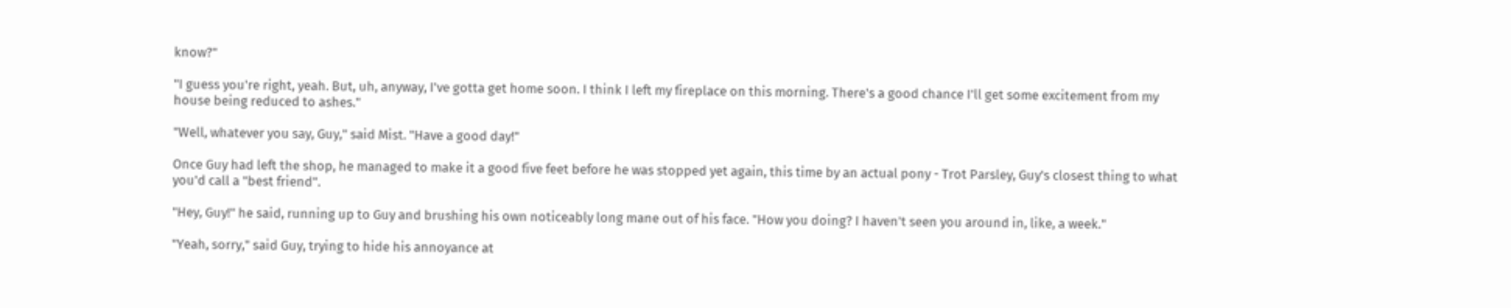know?"

"I guess you're right, yeah. But, uh, anyway, I've gotta get home soon. I think I left my fireplace on this morning. There's a good chance I'll get some excitement from my house being reduced to ashes."

"Well, whatever you say, Guy," said Mist. "Have a good day!"

Once Guy had left the shop, he managed to make it a good five feet before he was stopped yet again, this time by an actual pony - Trot Parsley, Guy's closest thing to what you'd call a "best friend".

"Hey, Guy!" he said, running up to Guy and brushing his own noticeably long mane out of his face. "How you doing? I haven't seen you around in, like, a week."

"Yeah, sorry," said Guy, trying to hide his annoyance at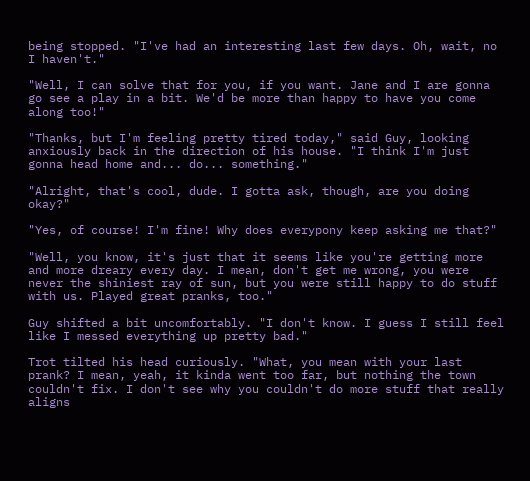being stopped. "I've had an interesting last few days. Oh, wait, no I haven't."

"Well, I can solve that for you, if you want. Jane and I are gonna go see a play in a bit. We'd be more than happy to have you come along too!"

"Thanks, but I'm feeling pretty tired today," said Guy, looking anxiously back in the direction of his house. "I think I'm just gonna head home and... do... something."

"Alright, that's cool, dude. I gotta ask, though, are you doing okay?"

"Yes, of course! I'm fine! Why does everypony keep asking me that?"

"Well, you know, it's just that it seems like you're getting more and more dreary every day. I mean, don't get me wrong, you were never the shiniest ray of sun, but you were still happy to do stuff with us. Played great pranks, too."

Guy shifted a bit uncomfortably. "I don't know. I guess I still feel like I messed everything up pretty bad."

Trot tilted his head curiously. "What, you mean with your last prank? I mean, yeah, it kinda went too far, but nothing the town couldn't fix. I don't see why you couldn't do more stuff that really aligns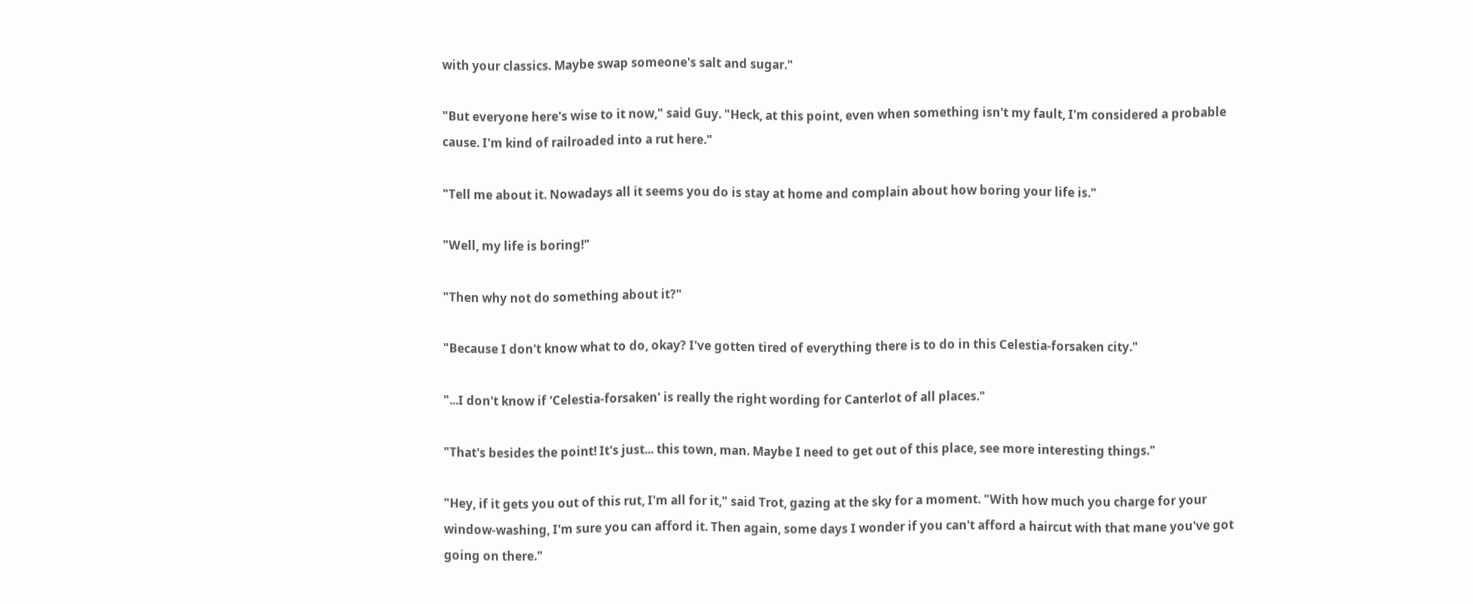with your classics. Maybe swap someone's salt and sugar."

"But everyone here's wise to it now," said Guy. "Heck, at this point, even when something isn't my fault, I'm considered a probable cause. I'm kind of railroaded into a rut here."

"Tell me about it. Nowadays all it seems you do is stay at home and complain about how boring your life is."

"Well, my life is boring!"

"Then why not do something about it?"

"Because I don't know what to do, okay? I've gotten tired of everything there is to do in this Celestia-forsaken city."

"...I don't know if 'Celestia-forsaken' is really the right wording for Canterlot of all places."

"That's besides the point! It's just... this town, man. Maybe I need to get out of this place, see more interesting things."

"Hey, if it gets you out of this rut, I'm all for it," said Trot, gazing at the sky for a moment. "With how much you charge for your window-washing, I'm sure you can afford it. Then again, some days I wonder if you can't afford a haircut with that mane you've got going on there."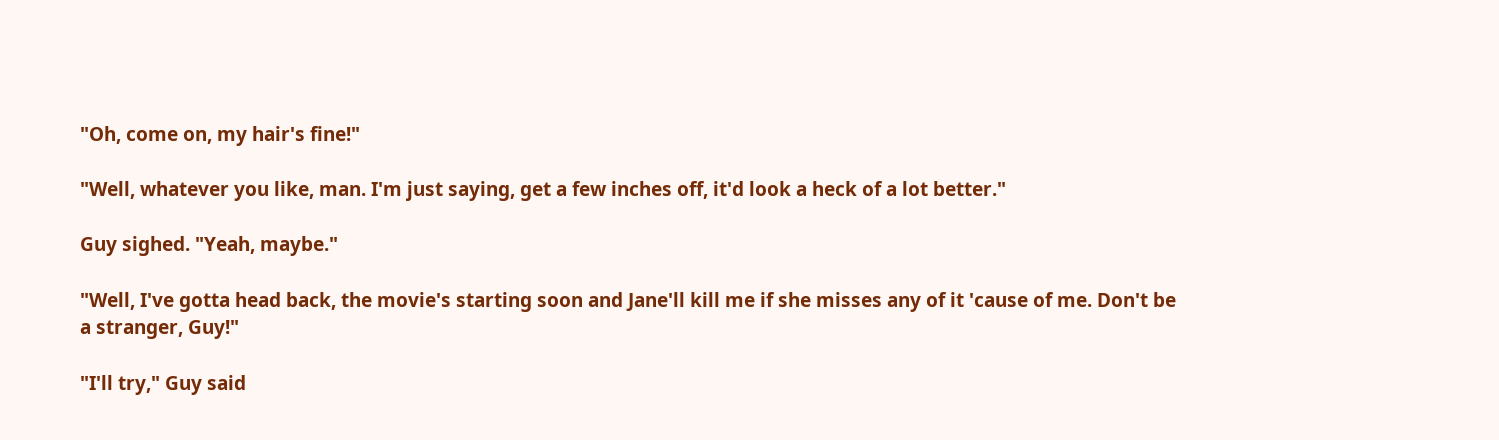"Oh, come on, my hair's fine!"

"Well, whatever you like, man. I'm just saying, get a few inches off, it'd look a heck of a lot better."

Guy sighed. "Yeah, maybe."

"Well, I've gotta head back, the movie's starting soon and Jane'll kill me if she misses any of it 'cause of me. Don't be a stranger, Guy!"

"I'll try," Guy said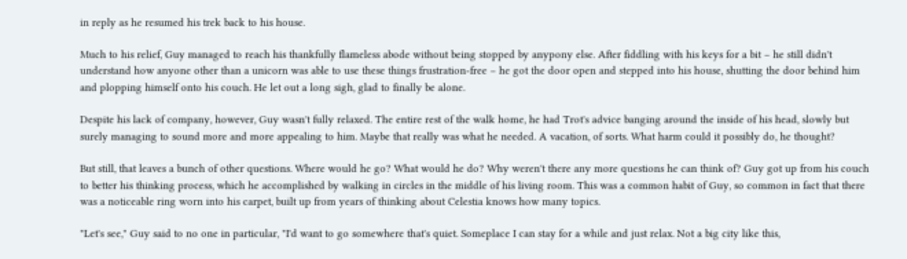in reply as he resumed his trek back to his house.

Much to his relief, Guy managed to reach his thankfully flameless abode without being stopped by anypony else. After fiddling with his keys for a bit – he still didn't understand how anyone other than a unicorn was able to use these things frustration-free – he got the door open and stepped into his house, shutting the door behind him and plopping himself onto his couch. He let out a long sigh, glad to finally be alone.

Despite his lack of company, however, Guy wasn't fully relaxed. The entire rest of the walk home, he had Trot's advice banging around the inside of his head, slowly but surely managing to sound more and more appealing to him. Maybe that really was what he needed. A vacation, of sorts. What harm could it possibly do, he thought?

But still, that leaves a bunch of other questions. Where would he go? What would he do? Why weren't there any more questions he can think of? Guy got up from his couch to better his thinking process, which he accomplished by walking in circles in the middle of his living room. This was a common habit of Guy, so common in fact that there was a noticeable ring worn into his carpet, built up from years of thinking about Celestia knows how many topics.

"Let's see," Guy said to no one in particular, "I'd want to go somewhere that's quiet. Someplace I can stay for a while and just relax. Not a big city like this,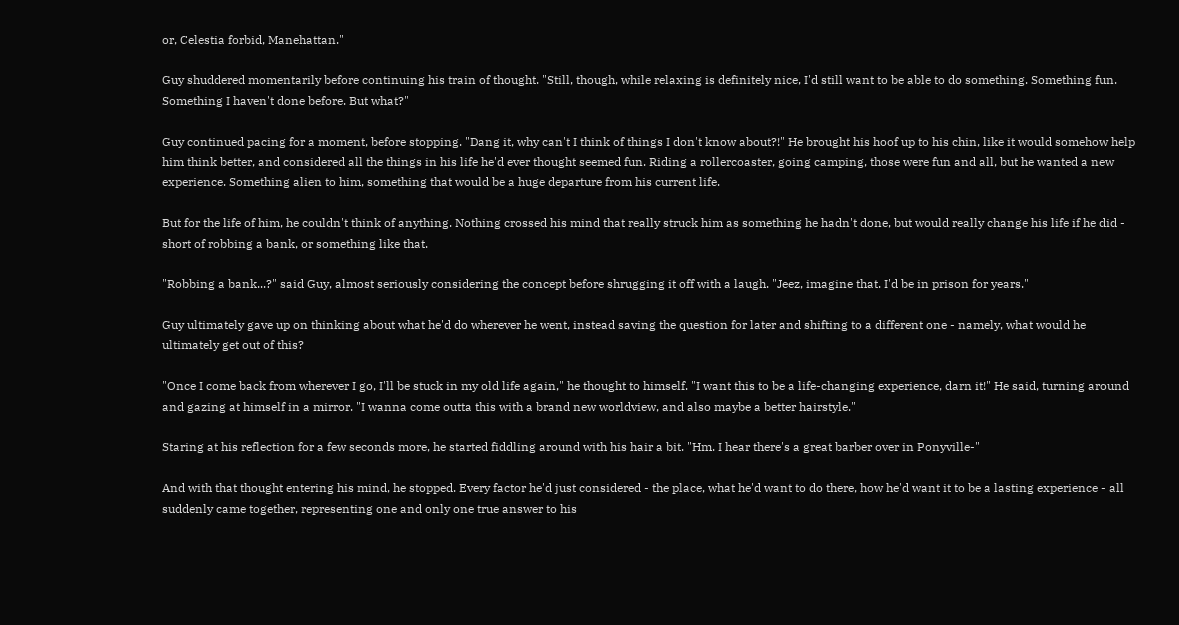or, Celestia forbid, Manehattan."

Guy shuddered momentarily before continuing his train of thought. "Still, though, while relaxing is definitely nice, I'd still want to be able to do something. Something fun. Something I haven't done before. But what?"

Guy continued pacing for a moment, before stopping. "Dang it, why can't I think of things I don't know about?!" He brought his hoof up to his chin, like it would somehow help him think better, and considered all the things in his life he'd ever thought seemed fun. Riding a rollercoaster, going camping, those were fun and all, but he wanted a new experience. Something alien to him, something that would be a huge departure from his current life.

But for the life of him, he couldn't think of anything. Nothing crossed his mind that really struck him as something he hadn't done, but would really change his life if he did - short of robbing a bank, or something like that.

"Robbing a bank...?" said Guy, almost seriously considering the concept before shrugging it off with a laugh. "Jeez, imagine that. I'd be in prison for years."

Guy ultimately gave up on thinking about what he'd do wherever he went, instead saving the question for later and shifting to a different one - namely, what would he ultimately get out of this?

"Once I come back from wherever I go, I'll be stuck in my old life again," he thought to himself. "I want this to be a life-changing experience, darn it!" He said, turning around and gazing at himself in a mirror. "I wanna come outta this with a brand new worldview, and also maybe a better hairstyle."

Staring at his reflection for a few seconds more, he started fiddling around with his hair a bit. "Hm. I hear there's a great barber over in Ponyville-"

And with that thought entering his mind, he stopped. Every factor he'd just considered - the place, what he'd want to do there, how he'd want it to be a lasting experience - all suddenly came together, representing one and only one true answer to his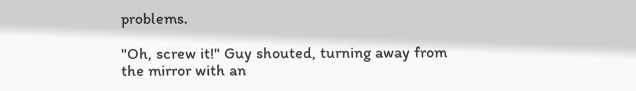problems.

"Oh, screw it!" Guy shouted, turning away from the mirror with an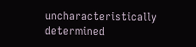uncharacteristically determined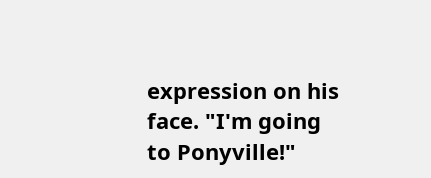expression on his face. "I'm going to Ponyville!"